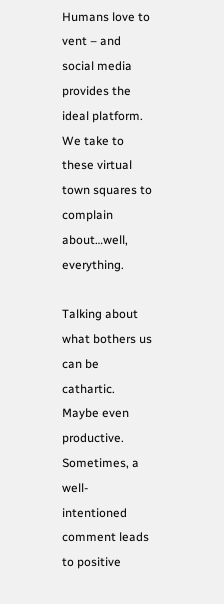Humans love to vent – and social media provides the ideal platform. We take to these virtual town squares to complain about…well, everything.

Talking about what bothers us can be cathartic. Maybe even productive. Sometimes, a well-intentioned comment leads to positive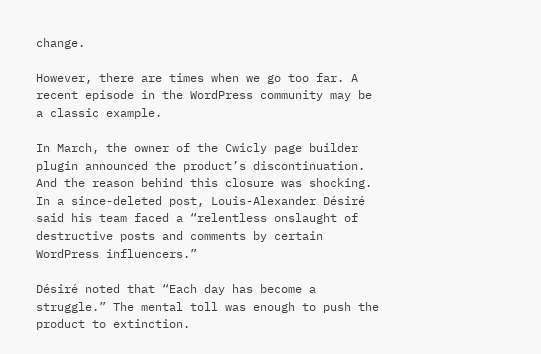change.

However, there are times when we go too far. A recent episode in the WordPress community may be a classic example.

In March, the owner of the Cwicly page builder plugin announced the product’s discontinuation. And the reason behind this closure was shocking. In a since-deleted post, Louis-Alexander Désiré said his team faced a “relentless onslaught of destructive posts and comments by certain WordPress influencers.”

Désiré noted that “Each day has become a struggle.” The mental toll was enough to push the product to extinction.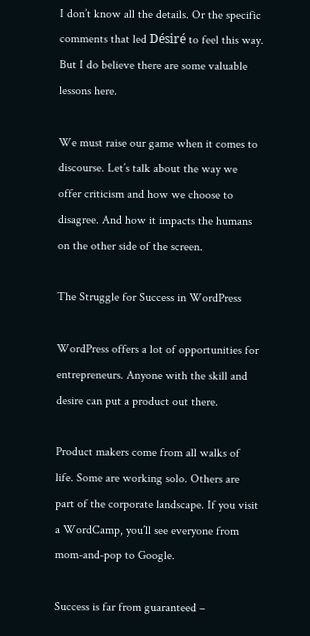I don’t know all the details. Or the specific comments that led Désiré to feel this way. But I do believe there are some valuable lessons here.

We must raise our game when it comes to discourse. Let’s talk about the way we offer criticism and how we choose to disagree. And how it impacts the humans on the other side of the screen.

The Struggle for Success in WordPress

WordPress offers a lot of opportunities for entrepreneurs. Anyone with the skill and desire can put a product out there.

Product makers come from all walks of life. Some are working solo. Others are part of the corporate landscape. If you visit a WordCamp, you’ll see everyone from mom-and-pop to Google.

Success is far from guaranteed –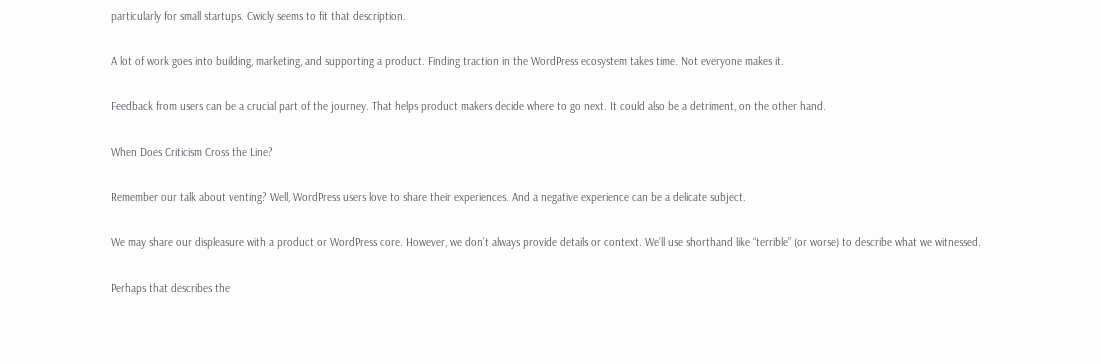particularly for small startups. Cwicly seems to fit that description.

A lot of work goes into building, marketing, and supporting a product. Finding traction in the WordPress ecosystem takes time. Not everyone makes it.

Feedback from users can be a crucial part of the journey. That helps product makers decide where to go next. It could also be a detriment, on the other hand.

When Does Criticism Cross the Line?

Remember our talk about venting? Well, WordPress users love to share their experiences. And a negative experience can be a delicate subject.

We may share our displeasure with a product or WordPress core. However, we don’t always provide details or context. We’ll use shorthand like “terrible” (or worse) to describe what we witnessed.

Perhaps that describes the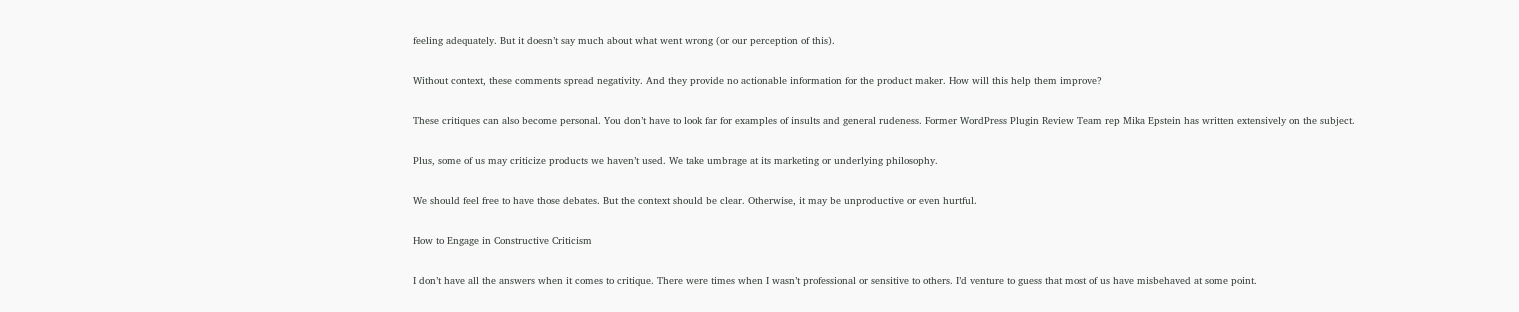feeling adequately. But it doesn’t say much about what went wrong (or our perception of this).

Without context, these comments spread negativity. And they provide no actionable information for the product maker. How will this help them improve?

These critiques can also become personal. You don’t have to look far for examples of insults and general rudeness. Former WordPress Plugin Review Team rep Mika Epstein has written extensively on the subject.

Plus, some of us may criticize products we haven’t used. We take umbrage at its marketing or underlying philosophy.

We should feel free to have those debates. But the context should be clear. Otherwise, it may be unproductive or even hurtful.

How to Engage in Constructive Criticism

I don’t have all the answers when it comes to critique. There were times when I wasn’t professional or sensitive to others. I’d venture to guess that most of us have misbehaved at some point.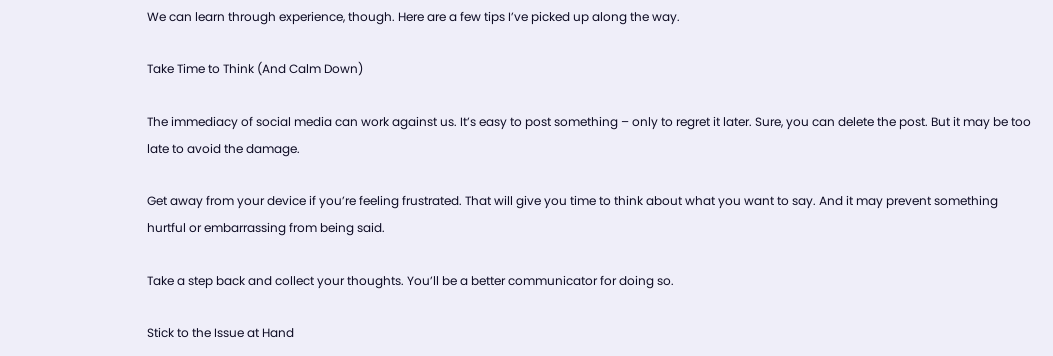We can learn through experience, though. Here are a few tips I’ve picked up along the way.

Take Time to Think (And Calm Down)

The immediacy of social media can work against us. It’s easy to post something – only to regret it later. Sure, you can delete the post. But it may be too late to avoid the damage.

Get away from your device if you’re feeling frustrated. That will give you time to think about what you want to say. And it may prevent something hurtful or embarrassing from being said.

Take a step back and collect your thoughts. You’ll be a better communicator for doing so.

Stick to the Issue at Hand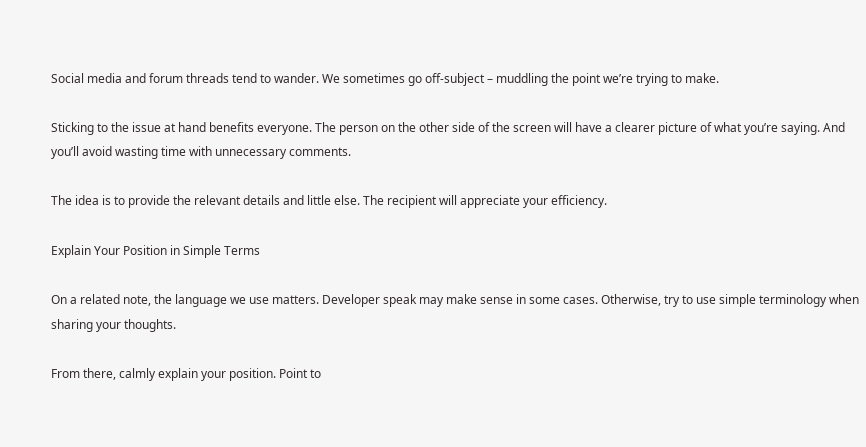Social media and forum threads tend to wander. We sometimes go off-subject – muddling the point we’re trying to make.

Sticking to the issue at hand benefits everyone. The person on the other side of the screen will have a clearer picture of what you’re saying. And you’ll avoid wasting time with unnecessary comments.

The idea is to provide the relevant details and little else. The recipient will appreciate your efficiency.

Explain Your Position in Simple Terms

On a related note, the language we use matters. Developer speak may make sense in some cases. Otherwise, try to use simple terminology when sharing your thoughts.

From there, calmly explain your position. Point to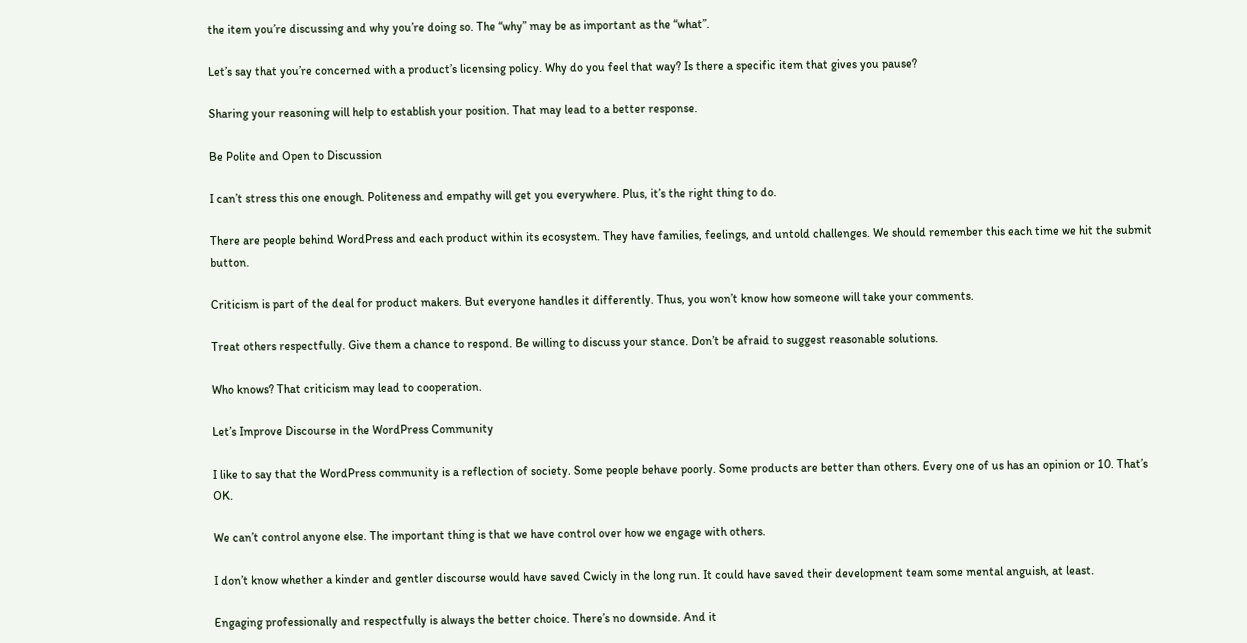the item you’re discussing and why you’re doing so. The “why” may be as important as the “what”.

Let’s say that you’re concerned with a product’s licensing policy. Why do you feel that way? Is there a specific item that gives you pause?

Sharing your reasoning will help to establish your position. That may lead to a better response.

Be Polite and Open to Discussion

I can’t stress this one enough. Politeness and empathy will get you everywhere. Plus, it’s the right thing to do.

There are people behind WordPress and each product within its ecosystem. They have families, feelings, and untold challenges. We should remember this each time we hit the submit button.

Criticism is part of the deal for product makers. But everyone handles it differently. Thus, you won’t know how someone will take your comments.

Treat others respectfully. Give them a chance to respond. Be willing to discuss your stance. Don’t be afraid to suggest reasonable solutions.

Who knows? That criticism may lead to cooperation.

Let’s Improve Discourse in the WordPress Community

I like to say that the WordPress community is a reflection of society. Some people behave poorly. Some products are better than others. Every one of us has an opinion or 10. That’s OK.

We can’t control anyone else. The important thing is that we have control over how we engage with others.

I don’t know whether a kinder and gentler discourse would have saved Cwicly in the long run. It could have saved their development team some mental anguish, at least.

Engaging professionally and respectfully is always the better choice. There’s no downside. And it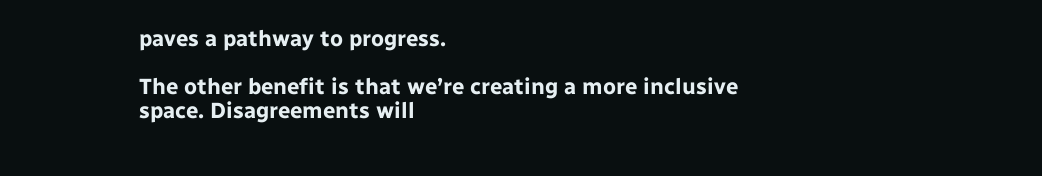paves a pathway to progress.

The other benefit is that we’re creating a more inclusive space. Disagreements will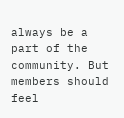always be a part of the community. But members should feel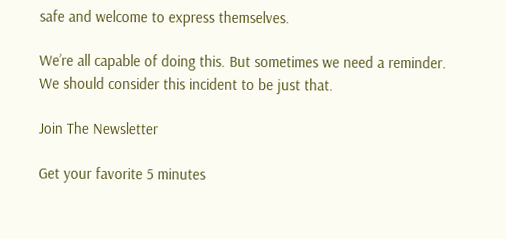safe and welcome to express themselves.

We’re all capable of doing this. But sometimes we need a reminder. We should consider this incident to be just that.

Join The Newsletter

Get your favorite 5 minutes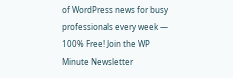of WordPress news for busy professionals every week — 100% Free! Join the WP Minute Newsletter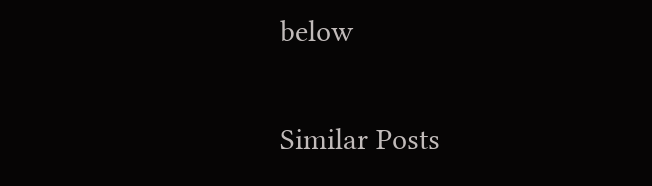below


Similar Posts